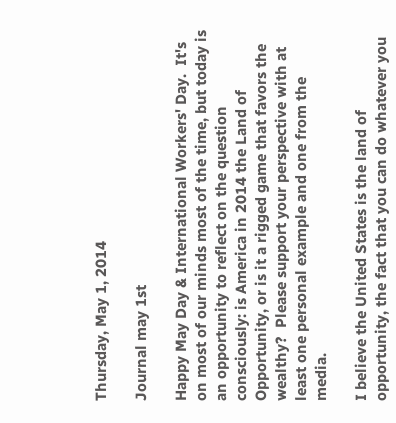Thursday, May 1, 2014

Journal may 1st

Happy May Day & International Workers' Day.  It's on most of our minds most of the time, but today is an opportunity to reflect on the question consciously: is America in 2014 the Land of Opportunity, or is it a rigged game that favors the wealthy?  Please support your perspective with at least one personal example and one from the media.

I believe the United States is the land of opportunity, the fact that you can do whatever you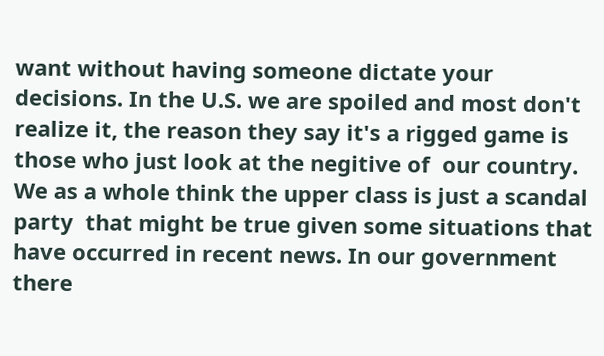want without having someone dictate your decisions. In the U.S. we are spoiled and most don't realize it, the reason they say it's a rigged game is those who just look at the negitive of  our country. We as a whole think the upper class is just a scandal party  that might be true given some situations that have occurred in recent news. In our government there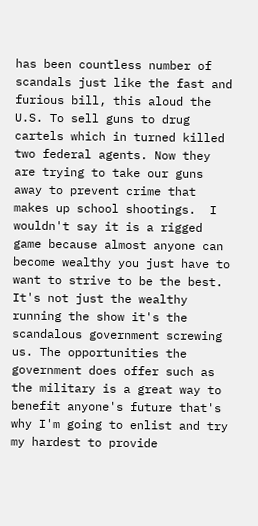has been countless number of scandals just like the fast and furious bill, this aloud the U.S. To sell guns to drug cartels which in turned killed two federal agents. Now they are trying to take our guns away to prevent crime that makes up school shootings.  I wouldn't say it is a rigged game because almost anyone can become wealthy you just have to want to strive to be the best. It's not just the wealthy running the show it's the scandalous government screwing us. The opportunities the government does offer such as the military is a great way to benefit anyone's future that's why I'm going to enlist and try my hardest to provide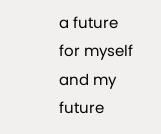a future for myself and my future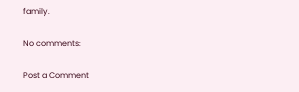family.

No comments:

Post a Comment